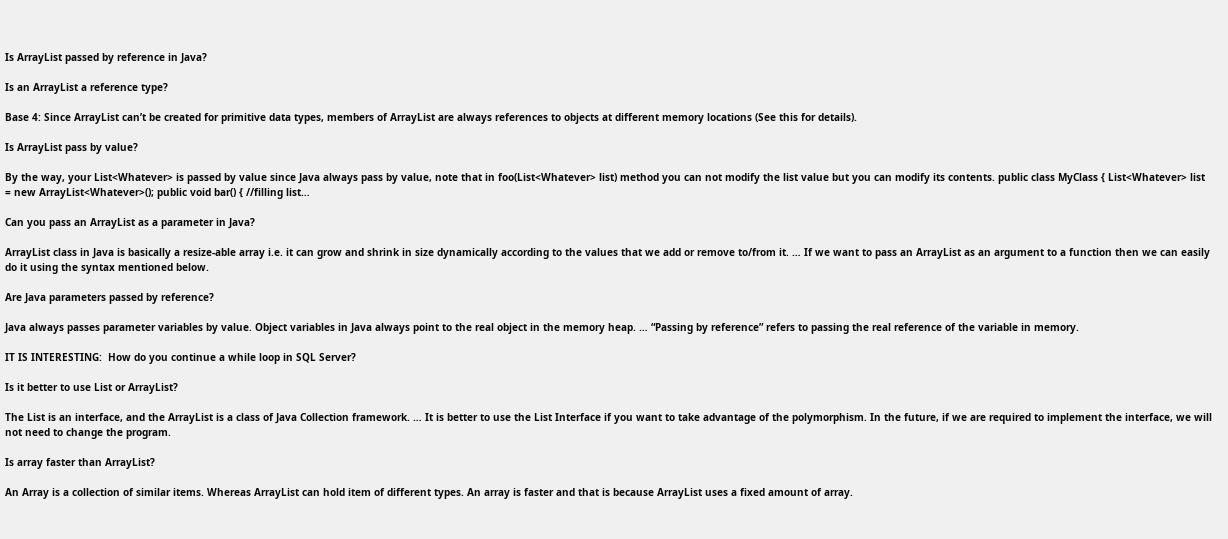Is ArrayList passed by reference in Java?

Is an ArrayList a reference type?

Base 4: Since ArrayList can’t be created for primitive data types, members of ArrayList are always references to objects at different memory locations (See this for details).

Is ArrayList pass by value?

By the way, your List<Whatever> is passed by value since Java always pass by value, note that in foo(List<Whatever> list) method you can not modify the list value but you can modify its contents. public class MyClass { List<Whatever> list = new ArrayList<Whatever>(); public void bar() { //filling list…

Can you pass an ArrayList as a parameter in Java?

ArrayList class in Java is basically a resize-able array i.e. it can grow and shrink in size dynamically according to the values that we add or remove to/from it. … If we want to pass an ArrayList as an argument to a function then we can easily do it using the syntax mentioned below.

Are Java parameters passed by reference?

Java always passes parameter variables by value. Object variables in Java always point to the real object in the memory heap. … “Passing by reference” refers to passing the real reference of the variable in memory.

IT IS INTERESTING:  How do you continue a while loop in SQL Server?

Is it better to use List or ArrayList?

The List is an interface, and the ArrayList is a class of Java Collection framework. … It is better to use the List Interface if you want to take advantage of the polymorphism. In the future, if we are required to implement the interface, we will not need to change the program.

Is array faster than ArrayList?

An Array is a collection of similar items. Whereas ArrayList can hold item of different types. An array is faster and that is because ArrayList uses a fixed amount of array.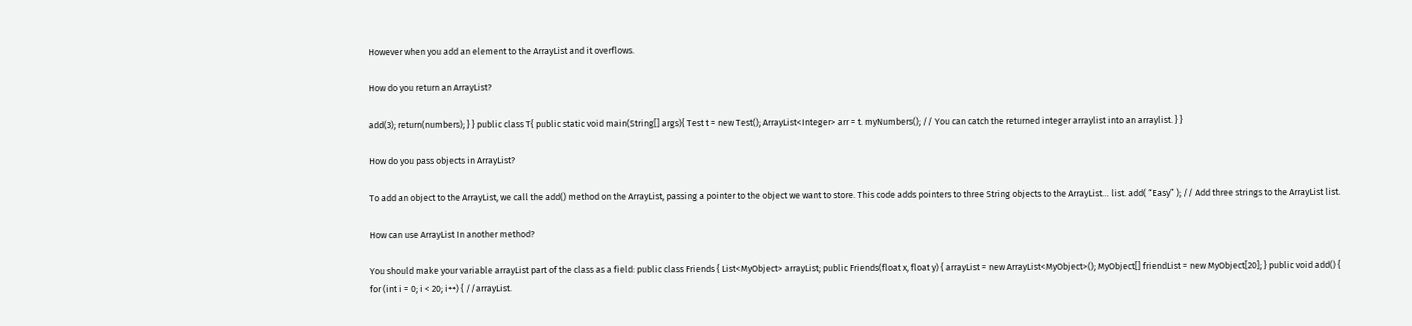However when you add an element to the ArrayList and it overflows.

How do you return an ArrayList?

add(3); return(numbers); } } public class T{ public static void main(String[] args){ Test t = new Test(); ArrayList<Integer> arr = t. myNumbers(); // You can catch the returned integer arraylist into an arraylist. } }

How do you pass objects in ArrayList?

To add an object to the ArrayList, we call the add() method on the ArrayList, passing a pointer to the object we want to store. This code adds pointers to three String objects to the ArrayList… list. add( “Easy” ); // Add three strings to the ArrayList list.

How can use ArrayList In another method?

You should make your variable arrayList part of the class as a field: public class Friends { List<MyObject> arrayList; public Friends(float x, float y) { arrayList = new ArrayList<MyObject>(); MyObject[] friendList = new MyObject[20]; } public void add() { for (int i = 0; i < 20; i++) { //arrayList.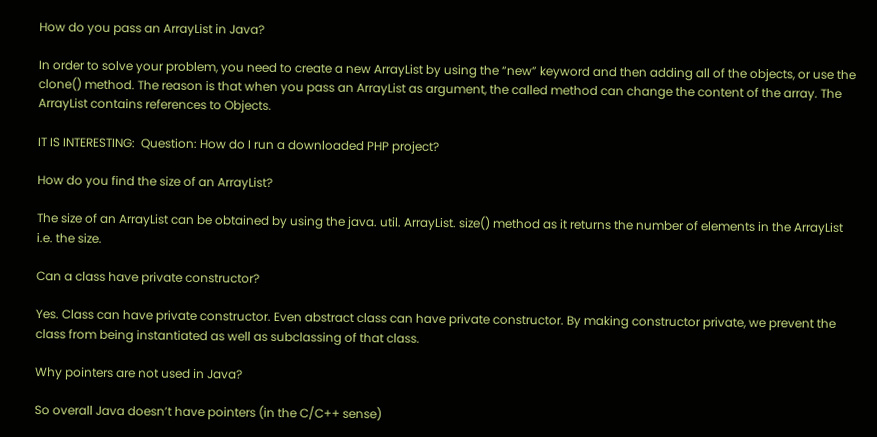How do you pass an ArrayList in Java?

In order to solve your problem, you need to create a new ArrayList by using the “new” keyword and then adding all of the objects, or use the clone() method. The reason is that when you pass an ArrayList as argument, the called method can change the content of the array. The ArrayList contains references to Objects.

IT IS INTERESTING:  Question: How do I run a downloaded PHP project?

How do you find the size of an ArrayList?

The size of an ArrayList can be obtained by using the java. util. ArrayList. size() method as it returns the number of elements in the ArrayList i.e. the size.

Can a class have private constructor?

Yes. Class can have private constructor. Even abstract class can have private constructor. By making constructor private, we prevent the class from being instantiated as well as subclassing of that class.

Why pointers are not used in Java?

So overall Java doesn’t have pointers (in the C/C++ sense)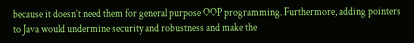because it doesn’t need them for general purpose OOP programming. Furthermore, adding pointers to Java would undermine security and robustness and make the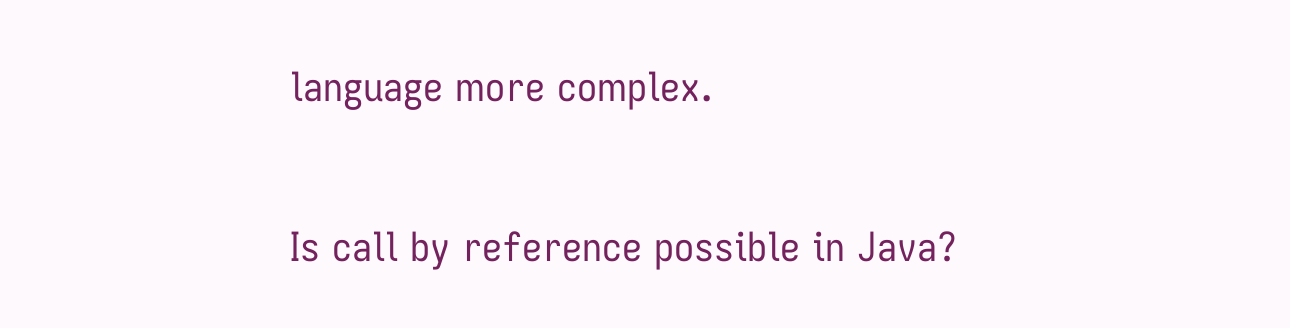language more complex.

Is call by reference possible in Java?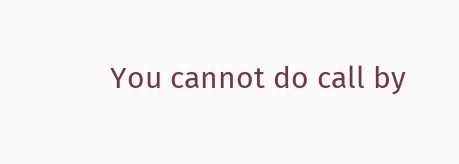You cannot do call by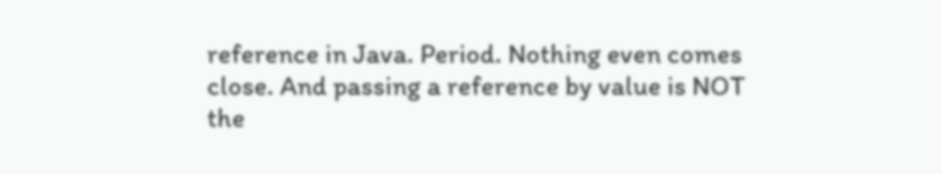reference in Java. Period. Nothing even comes close. And passing a reference by value is NOT the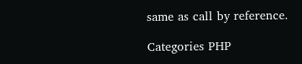same as call by reference.

Categories PHP